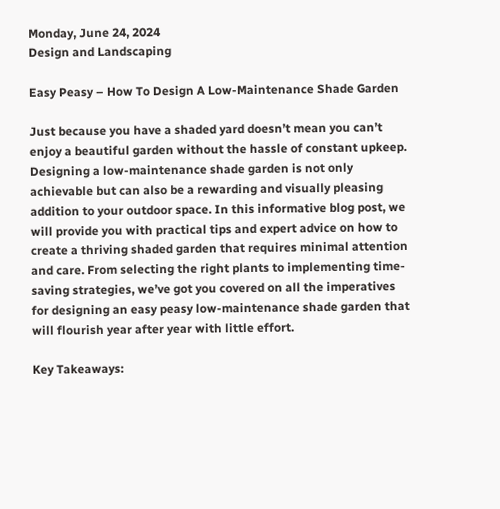Monday, June 24, 2024
Design and Landscaping

Easy Peasy – How To Design A Low-Maintenance Shade Garden

Just because you have a shaded yard doesn’t mean you can’t enjoy a beautiful garden without the hassle of constant upkeep. Designing a low-maintenance shade garden is not only achievable but can also be a rewarding and visually pleasing addition to your outdoor space. In this informative blog post, we will provide you with practical tips and expert advice on how to create a thriving shaded garden that requires minimal attention and care. From selecting the right plants to implementing time-saving strategies, we’ve got you covered on all the imperatives for designing an easy peasy low-maintenance shade garden that will flourish year after year with little effort.

Key Takeaways: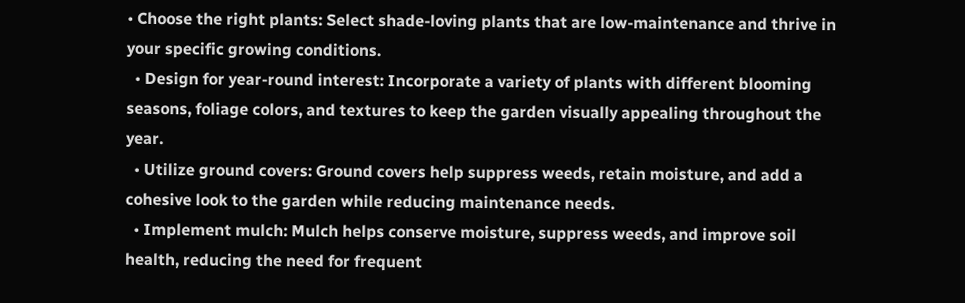• Choose the right plants: Select shade-loving plants that are low-maintenance and thrive in your specific growing conditions.
  • Design for year-round interest: Incorporate a variety of plants with different blooming seasons, foliage colors, and textures to keep the garden visually appealing throughout the year.
  • Utilize ground covers: Ground covers help suppress weeds, retain moisture, and add a cohesive look to the garden while reducing maintenance needs.
  • Implement mulch: Mulch helps conserve moisture, suppress weeds, and improve soil health, reducing the need for frequent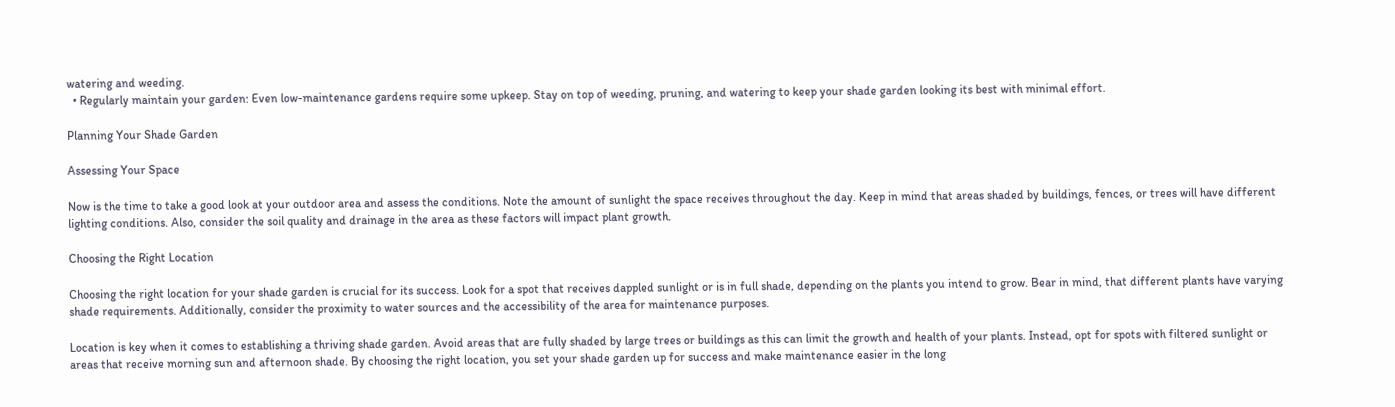watering and weeding.
  • Regularly maintain your garden: Even low-maintenance gardens require some upkeep. Stay on top of weeding, pruning, and watering to keep your shade garden looking its best with minimal effort.

Planning Your Shade Garden

Assessing Your Space

Now is the time to take a good look at your outdoor area and assess the conditions. Note the amount of sunlight the space receives throughout the day. Keep in mind that areas shaded by buildings, fences, or trees will have different lighting conditions. Also, consider the soil quality and drainage in the area as these factors will impact plant growth.

Choosing the Right Location

Choosing the right location for your shade garden is crucial for its success. Look for a spot that receives dappled sunlight or is in full shade, depending on the plants you intend to grow. Bear in mind, that different plants have varying shade requirements. Additionally, consider the proximity to water sources and the accessibility of the area for maintenance purposes.

Location is key when it comes to establishing a thriving shade garden. Avoid areas that are fully shaded by large trees or buildings as this can limit the growth and health of your plants. Instead, opt for spots with filtered sunlight or areas that receive morning sun and afternoon shade. By choosing the right location, you set your shade garden up for success and make maintenance easier in the long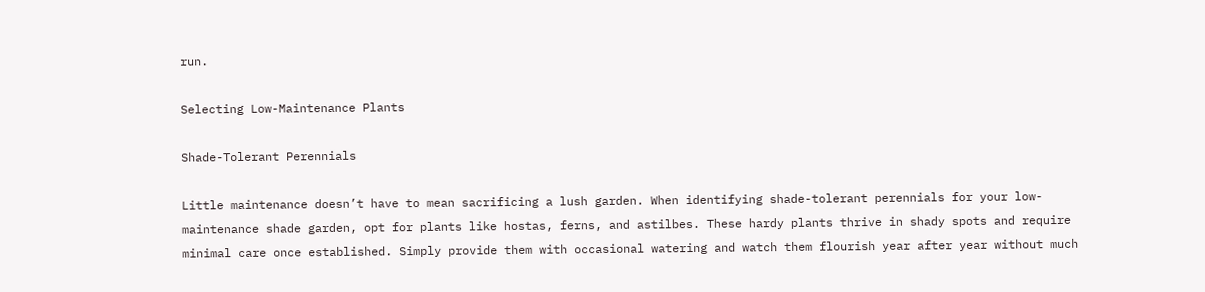run.

Selecting Low-Maintenance Plants

Shade-Tolerant Perennials

Little maintenance doesn’t have to mean sacrificing a lush garden. When identifying shade-tolerant perennials for your low-maintenance shade garden, opt for plants like hostas, ferns, and astilbes. These hardy plants thrive in shady spots and require minimal care once established. Simply provide them with occasional watering and watch them flourish year after year without much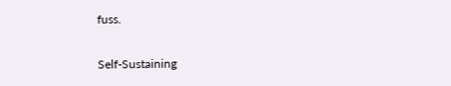fuss.

Self-Sustaining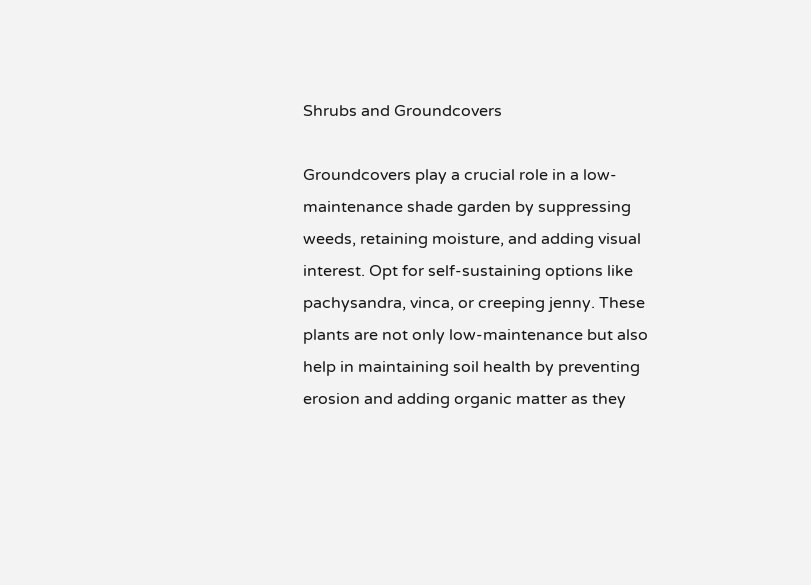Shrubs and Groundcovers

Groundcovers play a crucial role in a low-maintenance shade garden by suppressing weeds, retaining moisture, and adding visual interest. Opt for self-sustaining options like pachysandra, vinca, or creeping jenny. These plants are not only low-maintenance but also help in maintaining soil health by preventing erosion and adding organic matter as they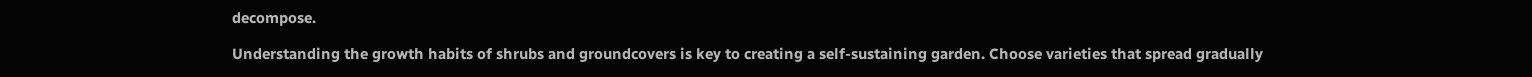decompose.

Understanding the growth habits of shrubs and groundcovers is key to creating a self-sustaining garden. Choose varieties that spread gradually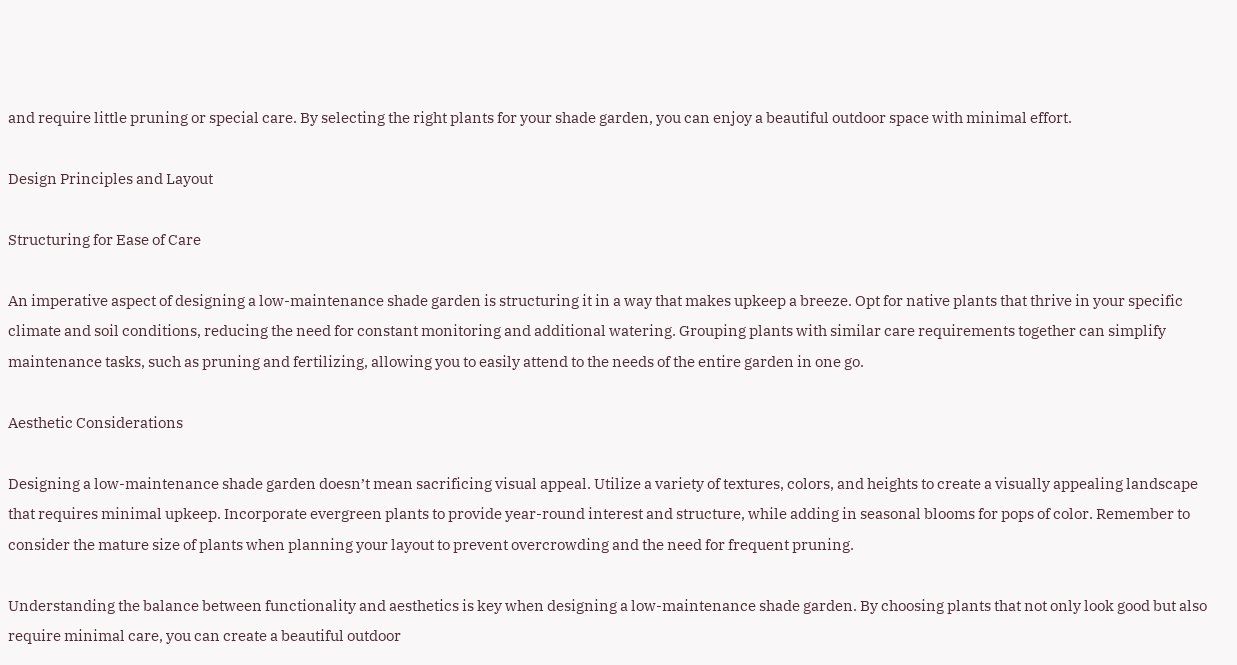and require little pruning or special care. By selecting the right plants for your shade garden, you can enjoy a beautiful outdoor space with minimal effort.

Design Principles and Layout

Structuring for Ease of Care

An imperative aspect of designing a low-maintenance shade garden is structuring it in a way that makes upkeep a breeze. Opt for native plants that thrive in your specific climate and soil conditions, reducing the need for constant monitoring and additional watering. Grouping plants with similar care requirements together can simplify maintenance tasks, such as pruning and fertilizing, allowing you to easily attend to the needs of the entire garden in one go.

Aesthetic Considerations

Designing a low-maintenance shade garden doesn’t mean sacrificing visual appeal. Utilize a variety of textures, colors, and heights to create a visually appealing landscape that requires minimal upkeep. Incorporate evergreen plants to provide year-round interest and structure, while adding in seasonal blooms for pops of color. Remember to consider the mature size of plants when planning your layout to prevent overcrowding and the need for frequent pruning.

Understanding the balance between functionality and aesthetics is key when designing a low-maintenance shade garden. By choosing plants that not only look good but also require minimal care, you can create a beautiful outdoor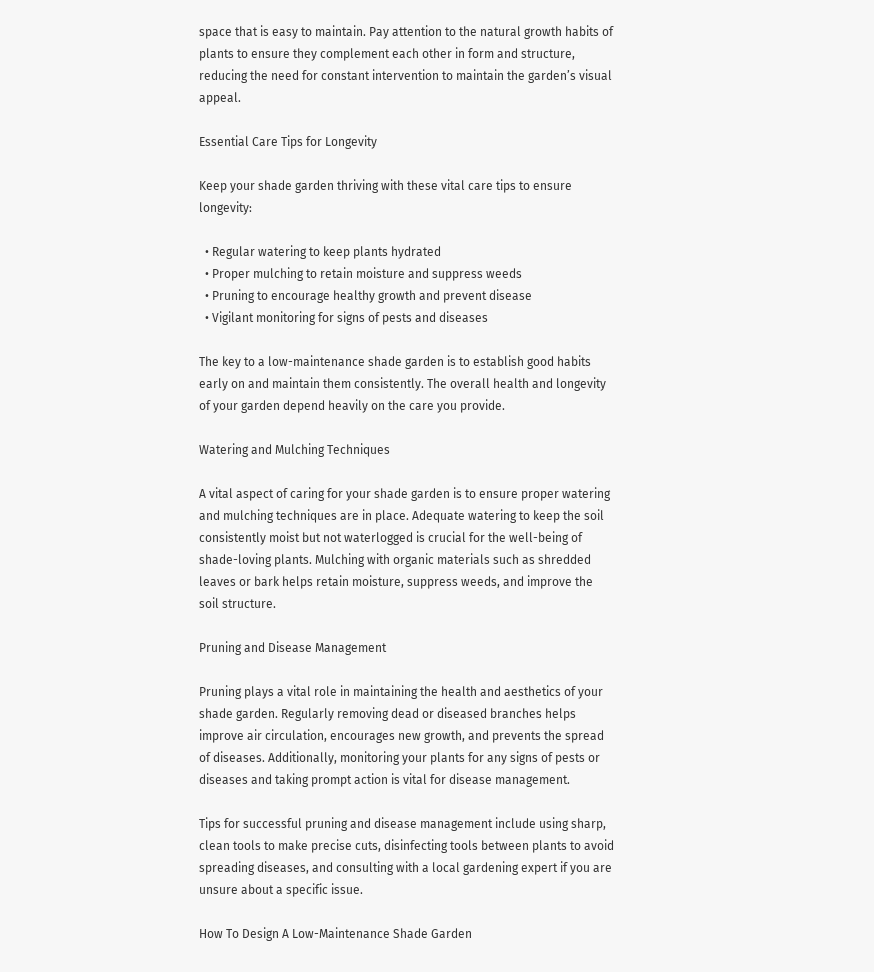space that is easy to maintain. Pay attention to the natural growth habits of plants to ensure they complement each other in form and structure, reducing the need for constant intervention to maintain the garden’s visual appeal.

Essential Care Tips for Longevity

Keep your shade garden thriving with these vital care tips to ensure longevity:

  • Regular watering to keep plants hydrated
  • Proper mulching to retain moisture and suppress weeds
  • Pruning to encourage healthy growth and prevent disease
  • Vigilant monitoring for signs of pests and diseases

The key to a low-maintenance shade garden is to establish good habits early on and maintain them consistently. The overall health and longevity of your garden depend heavily on the care you provide.

Watering and Mulching Techniques

A vital aspect of caring for your shade garden is to ensure proper watering and mulching techniques are in place. Adequate watering to keep the soil consistently moist but not waterlogged is crucial for the well-being of shade-loving plants. Mulching with organic materials such as shredded leaves or bark helps retain moisture, suppress weeds, and improve the soil structure.

Pruning and Disease Management

Pruning plays a vital role in maintaining the health and aesthetics of your shade garden. Regularly removing dead or diseased branches helps improve air circulation, encourages new growth, and prevents the spread of diseases. Additionally, monitoring your plants for any signs of pests or diseases and taking prompt action is vital for disease management.

Tips for successful pruning and disease management include using sharp, clean tools to make precise cuts, disinfecting tools between plants to avoid spreading diseases, and consulting with a local gardening expert if you are unsure about a specific issue.

How To Design A Low-Maintenance Shade Garden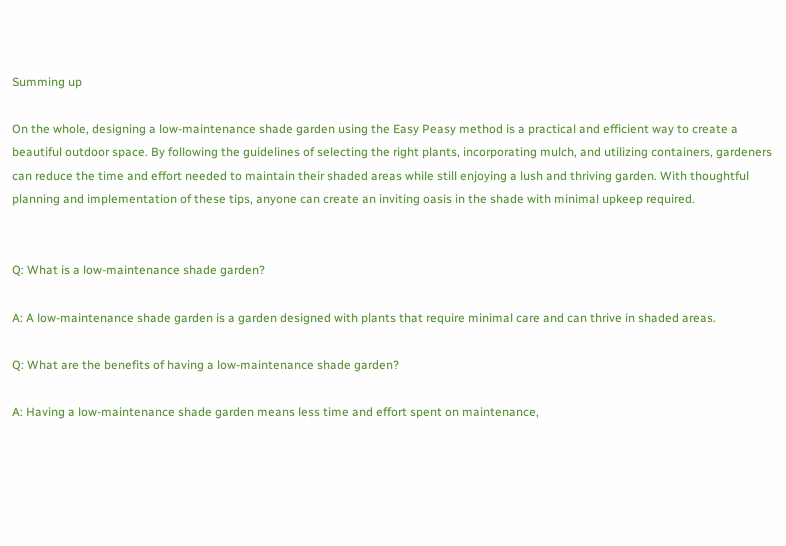Summing up

On the whole, designing a low-maintenance shade garden using the Easy Peasy method is a practical and efficient way to create a beautiful outdoor space. By following the guidelines of selecting the right plants, incorporating mulch, and utilizing containers, gardeners can reduce the time and effort needed to maintain their shaded areas while still enjoying a lush and thriving garden. With thoughtful planning and implementation of these tips, anyone can create an inviting oasis in the shade with minimal upkeep required.


Q: What is a low-maintenance shade garden?

A: A low-maintenance shade garden is a garden designed with plants that require minimal care and can thrive in shaded areas.

Q: What are the benefits of having a low-maintenance shade garden?

A: Having a low-maintenance shade garden means less time and effort spent on maintenance,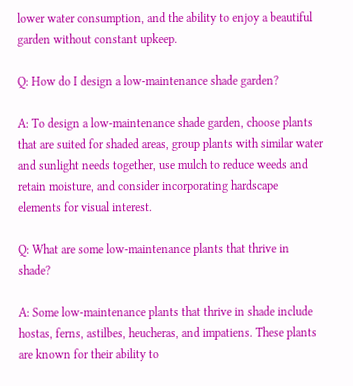lower water consumption, and the ability to enjoy a beautiful garden without constant upkeep.

Q: How do I design a low-maintenance shade garden?

A: To design a low-maintenance shade garden, choose plants that are suited for shaded areas, group plants with similar water and sunlight needs together, use mulch to reduce weeds and retain moisture, and consider incorporating hardscape elements for visual interest.

Q: What are some low-maintenance plants that thrive in shade?

A: Some low-maintenance plants that thrive in shade include hostas, ferns, astilbes, heucheras, and impatiens. These plants are known for their ability to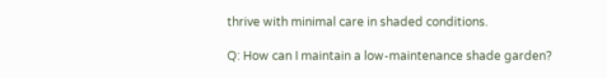thrive with minimal care in shaded conditions.

Q: How can I maintain a low-maintenance shade garden?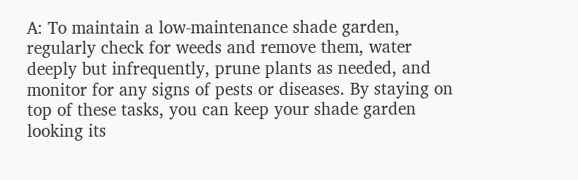A: To maintain a low-maintenance shade garden, regularly check for weeds and remove them, water deeply but infrequently, prune plants as needed, and monitor for any signs of pests or diseases. By staying on top of these tasks, you can keep your shade garden looking its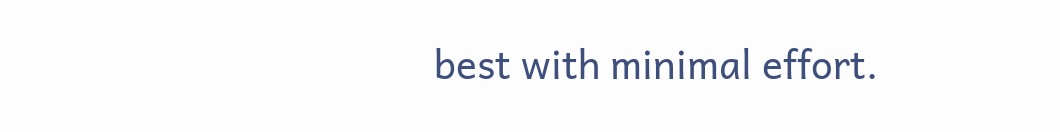best with minimal effort.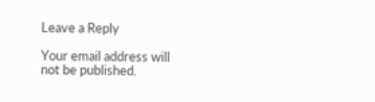Leave a Reply

Your email address will not be published.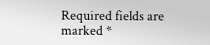Required fields are marked *